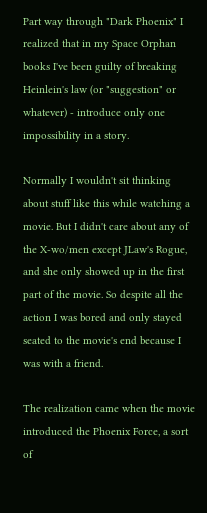Part way through "Dark Phoenix" I realized that in my Space Orphan books I've been guilty of breaking Heinlein's law (or "suggestion" or whatever) - introduce only one impossibility in a story.

Normally I wouldn't sit thinking about stuff like this while watching a movie. But I didn't care about any of the X-wo/men except JLaw's Rogue, and she only showed up in the first part of the movie. So despite all the action I was bored and only stayed seated to the movie's end because I was with a friend.

The realization came when the movie introduced the Phoenix Force, a sort of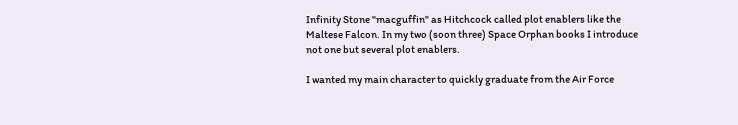Infinity Stone "macguffin" as Hitchcock called plot enablers like the Maltese Falcon. In my two (soon three) Space Orphan books I introduce not one but several plot enablers.

I wanted my main character to quickly graduate from the Air Force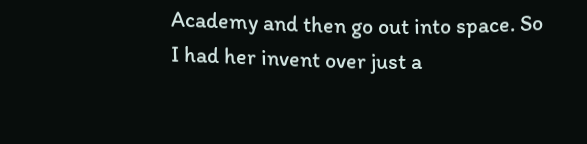Academy and then go out into space. So I had her invent over just a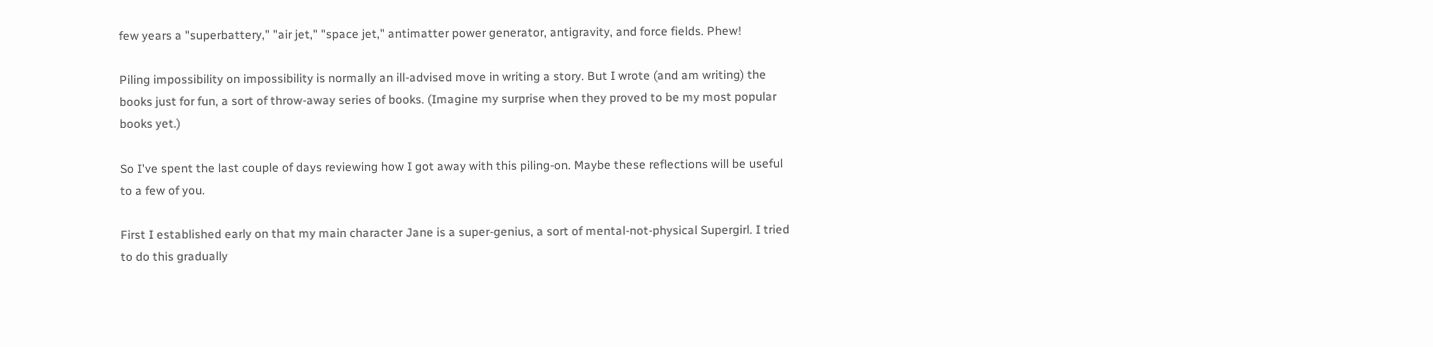few years a "superbattery," "air jet," "space jet," antimatter power generator, antigravity, and force fields. Phew!

Piling impossibility on impossibility is normally an ill-advised move in writing a story. But I wrote (and am writing) the books just for fun, a sort of throw-away series of books. (Imagine my surprise when they proved to be my most popular books yet.)

So I've spent the last couple of days reviewing how I got away with this piling-on. Maybe these reflections will be useful to a few of you.

First I established early on that my main character Jane is a super-genius, a sort of mental-not-physical Supergirl. I tried to do this gradually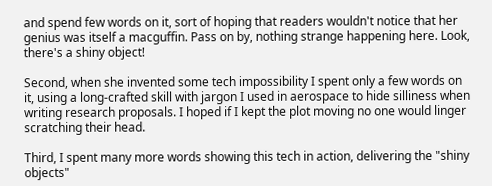and spend few words on it, sort of hoping that readers wouldn't notice that her genius was itself a macguffin. Pass on by, nothing strange happening here. Look, there's a shiny object!

Second, when she invented some tech impossibility I spent only a few words on it, using a long-crafted skill with jargon I used in aerospace to hide silliness when writing research proposals. I hoped if I kept the plot moving no one would linger scratching their head.

Third, I spent many more words showing this tech in action, delivering the "shiny objects"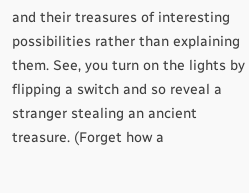and their treasures of interesting possibilities rather than explaining them. See, you turn on the lights by flipping a switch and so reveal a stranger stealing an ancient treasure. (Forget how a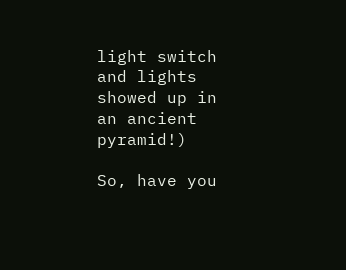light switch and lights showed up in an ancient pyramid!)

So, have you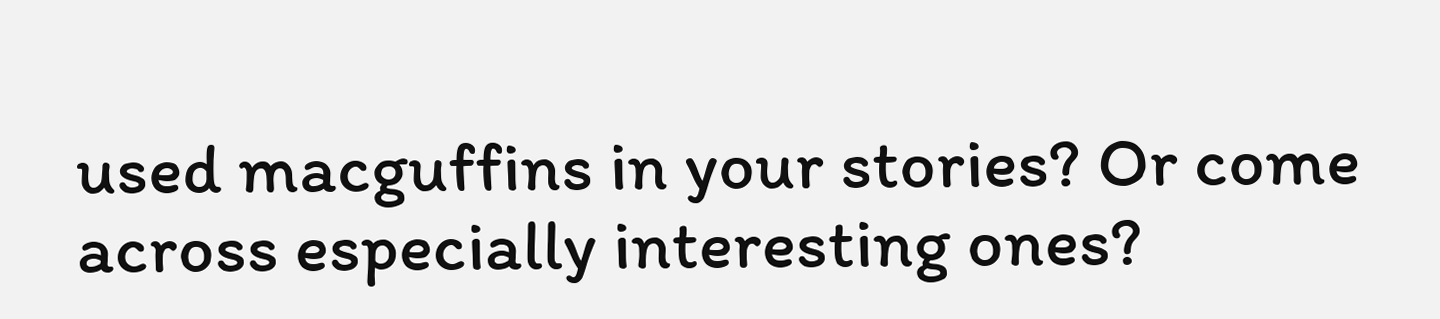used macguffins in your stories? Or come across especially interesting ones?